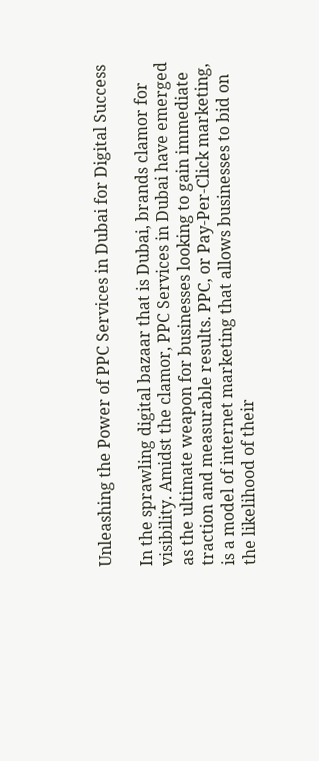Unleashing the Power of PPC Services in Dubai for Digital Success

In the sprawling digital bazaar that is Dubai, brands clamor for visibility. Amidst the clamor, PPC Services in Dubai have emerged as the ultimate weapon for businesses looking to gain immediate traction and measurable results. PPC, or Pay-Per-Click marketing, is a model of internet marketing that allows businesses to bid on the likelihood of their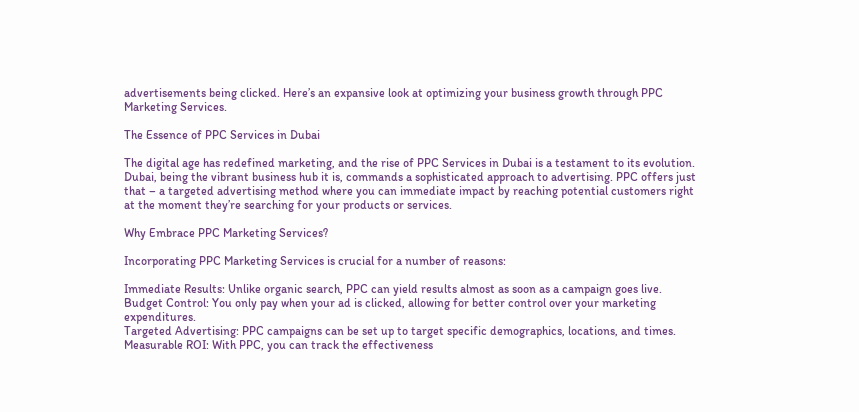advertisements being clicked. Here’s an expansive look at optimizing your business growth through PPC Marketing Services.

The Essence of PPC Services in Dubai

The digital age has redefined marketing, and the rise of PPC Services in Dubai is a testament to its evolution. Dubai, being the vibrant business hub it is, commands a sophisticated approach to advertising. PPC offers just that – a targeted advertising method where you can immediate impact by reaching potential customers right at the moment they’re searching for your products or services.

Why Embrace PPC Marketing Services?

Incorporating PPC Marketing Services is crucial for a number of reasons:

Immediate Results: Unlike organic search, PPC can yield results almost as soon as a campaign goes live.
Budget Control: You only pay when your ad is clicked, allowing for better control over your marketing expenditures.
Targeted Advertising: PPC campaigns can be set up to target specific demographics, locations, and times.
Measurable ROI: With PPC, you can track the effectiveness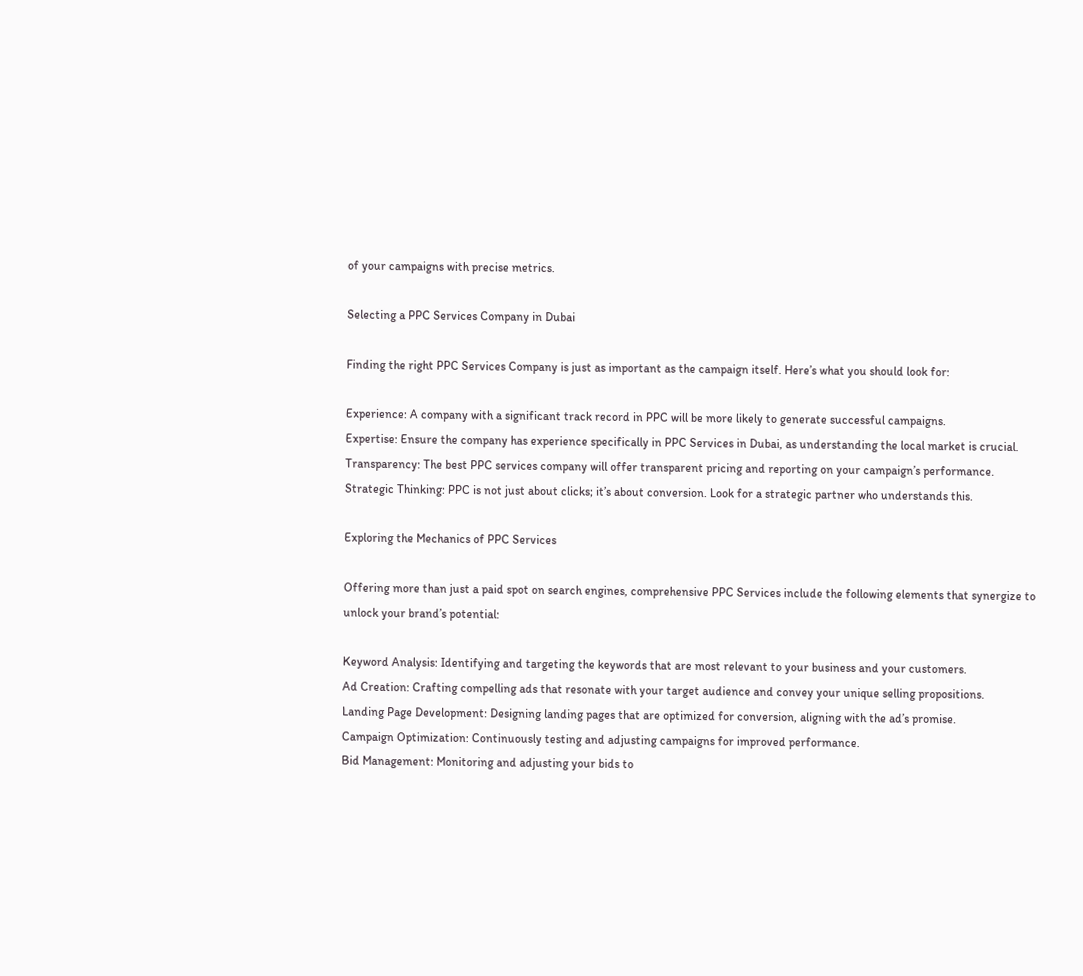of your campaigns with precise metrics.

Selecting a PPC Services Company in Dubai

Finding the right PPC Services Company is just as important as the campaign itself. Here’s what you should look for:

Experience: A company with a significant track record in PPC will be more likely to generate successful campaigns.
Expertise: Ensure the company has experience specifically in PPC Services in Dubai, as understanding the local market is crucial.
Transparency: The best PPC services company will offer transparent pricing and reporting on your campaign’s performance.
Strategic Thinking: PPC is not just about clicks; it’s about conversion. Look for a strategic partner who understands this.

Exploring the Mechanics of PPC Services

Offering more than just a paid spot on search engines, comprehensive PPC Services include the following elements that synergize to unlock your brand’s potential:

Keyword Analysis: Identifying and targeting the keywords that are most relevant to your business and your customers.
Ad Creation: Crafting compelling ads that resonate with your target audience and convey your unique selling propositions.
Landing Page Development: Designing landing pages that are optimized for conversion, aligning with the ad’s promise.
Campaign Optimization: Continuously testing and adjusting campaigns for improved performance.
Bid Management: Monitoring and adjusting your bids to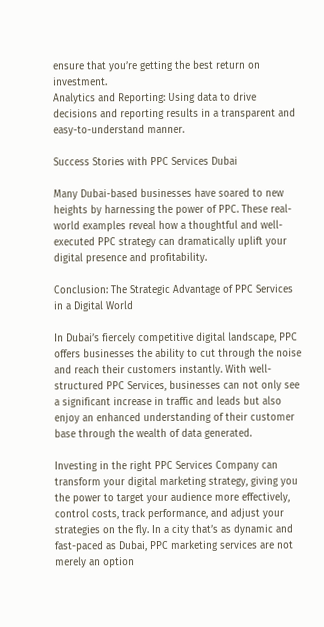ensure that you’re getting the best return on investment.
Analytics and Reporting: Using data to drive decisions and reporting results in a transparent and easy-to-understand manner.

Success Stories with PPC Services Dubai

Many Dubai-based businesses have soared to new heights by harnessing the power of PPC. These real-world examples reveal how a thoughtful and well-executed PPC strategy can dramatically uplift your digital presence and profitability.

Conclusion: The Strategic Advantage of PPC Services in a Digital World

In Dubai’s fiercely competitive digital landscape, PPC offers businesses the ability to cut through the noise and reach their customers instantly. With well-structured PPC Services, businesses can not only see a significant increase in traffic and leads but also enjoy an enhanced understanding of their customer base through the wealth of data generated.

Investing in the right PPC Services Company can transform your digital marketing strategy, giving you the power to target your audience more effectively, control costs, track performance, and adjust your strategies on the fly. In a city that’s as dynamic and fast-paced as Dubai, PPC marketing services are not merely an option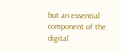but an essential component of the digital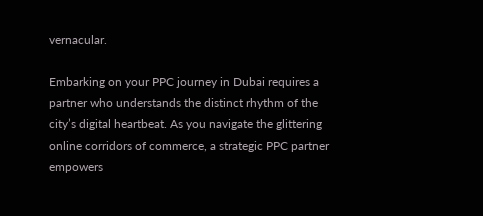vernacular.

Embarking on your PPC journey in Dubai requires a partner who understands the distinct rhythm of the city’s digital heartbeat. As you navigate the glittering online corridors of commerce, a strategic PPC partner empowers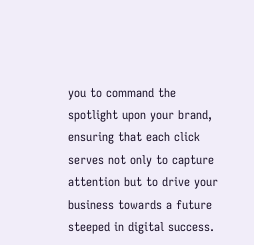you to command the spotlight upon your brand, ensuring that each click serves not only to capture attention but to drive your business towards a future steeped in digital success.